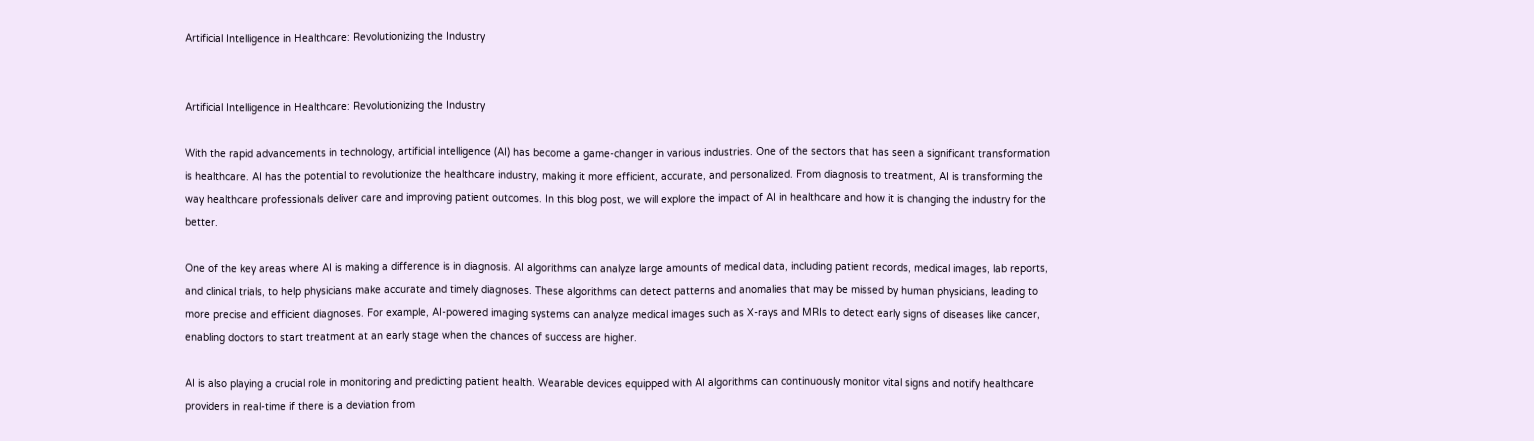Artificial Intelligence in Healthcare: Revolutionizing the Industry


Artificial Intelligence in Healthcare: Revolutionizing the Industry

With the rapid advancements in technology, artificial intelligence (AI) has become a game-changer in various industries. One of the sectors that has seen a significant transformation is healthcare. AI has the potential to revolutionize the healthcare industry, making it more efficient, accurate, and personalized. From diagnosis to treatment, AI is transforming the way healthcare professionals deliver care and improving patient outcomes. In this blog post, we will explore the impact of AI in healthcare and how it is changing the industry for the better.

One of the key areas where AI is making a difference is in diagnosis. AI algorithms can analyze large amounts of medical data, including patient records, medical images, lab reports, and clinical trials, to help physicians make accurate and timely diagnoses. These algorithms can detect patterns and anomalies that may be missed by human physicians, leading to more precise and efficient diagnoses. For example, AI-powered imaging systems can analyze medical images such as X-rays and MRIs to detect early signs of diseases like cancer, enabling doctors to start treatment at an early stage when the chances of success are higher.

AI is also playing a crucial role in monitoring and predicting patient health. Wearable devices equipped with AI algorithms can continuously monitor vital signs and notify healthcare providers in real-time if there is a deviation from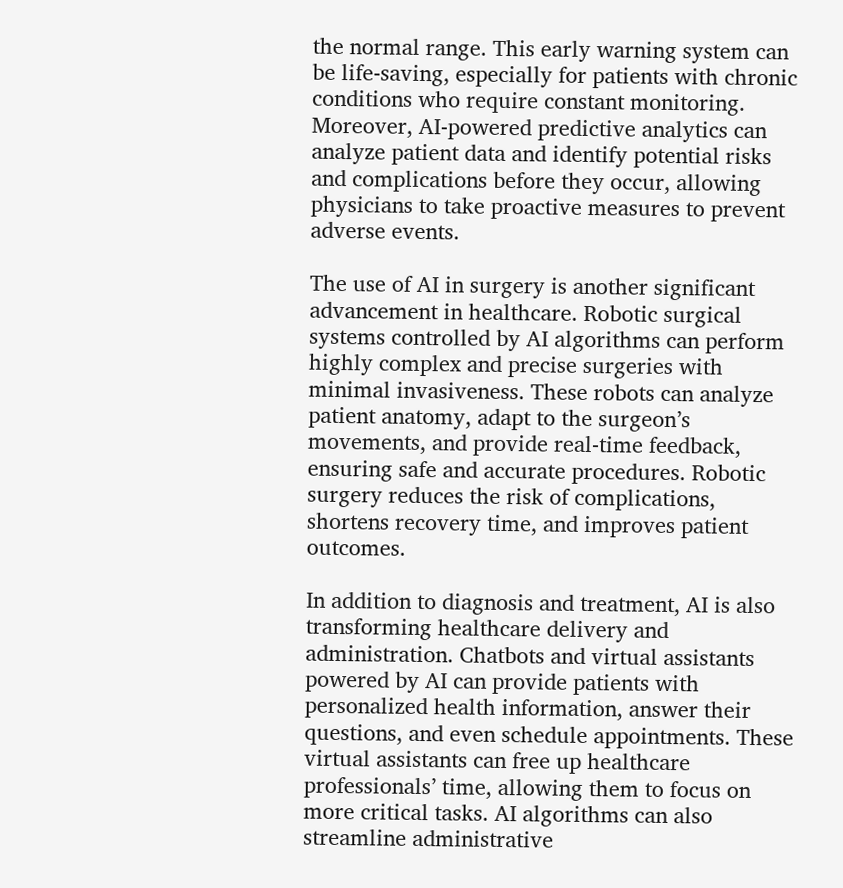the normal range. This early warning system can be life-saving, especially for patients with chronic conditions who require constant monitoring. Moreover, AI-powered predictive analytics can analyze patient data and identify potential risks and complications before they occur, allowing physicians to take proactive measures to prevent adverse events.

The use of AI in surgery is another significant advancement in healthcare. Robotic surgical systems controlled by AI algorithms can perform highly complex and precise surgeries with minimal invasiveness. These robots can analyze patient anatomy, adapt to the surgeon’s movements, and provide real-time feedback, ensuring safe and accurate procedures. Robotic surgery reduces the risk of complications, shortens recovery time, and improves patient outcomes.

In addition to diagnosis and treatment, AI is also transforming healthcare delivery and administration. Chatbots and virtual assistants powered by AI can provide patients with personalized health information, answer their questions, and even schedule appointments. These virtual assistants can free up healthcare professionals’ time, allowing them to focus on more critical tasks. AI algorithms can also streamline administrative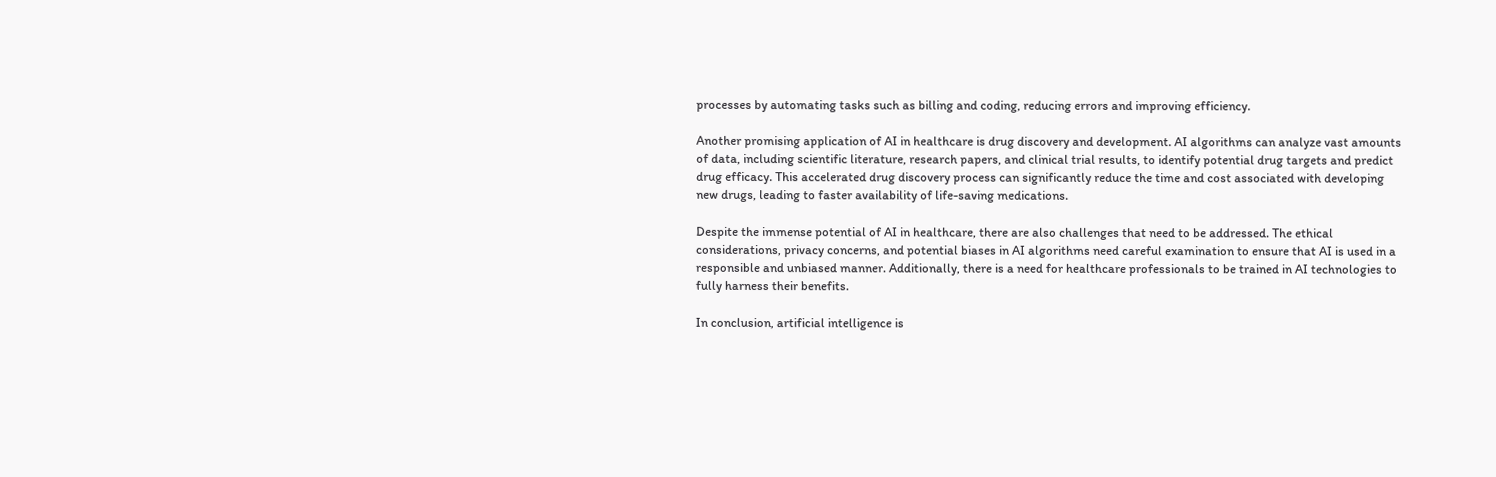processes by automating tasks such as billing and coding, reducing errors and improving efficiency.

Another promising application of AI in healthcare is drug discovery and development. AI algorithms can analyze vast amounts of data, including scientific literature, research papers, and clinical trial results, to identify potential drug targets and predict drug efficacy. This accelerated drug discovery process can significantly reduce the time and cost associated with developing new drugs, leading to faster availability of life-saving medications.

Despite the immense potential of AI in healthcare, there are also challenges that need to be addressed. The ethical considerations, privacy concerns, and potential biases in AI algorithms need careful examination to ensure that AI is used in a responsible and unbiased manner. Additionally, there is a need for healthcare professionals to be trained in AI technologies to fully harness their benefits.

In conclusion, artificial intelligence is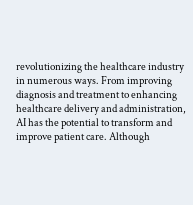revolutionizing the healthcare industry in numerous ways. From improving diagnosis and treatment to enhancing healthcare delivery and administration, AI has the potential to transform and improve patient care. Although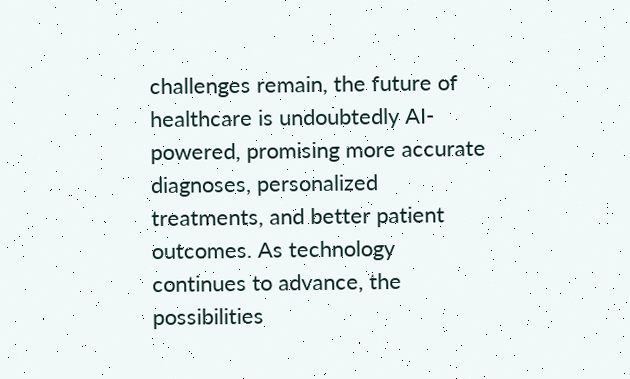challenges remain, the future of healthcare is undoubtedly AI-powered, promising more accurate diagnoses, personalized treatments, and better patient outcomes. As technology continues to advance, the possibilities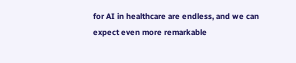for AI in healthcare are endless, and we can expect even more remarkable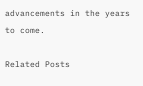advancements in the years to come.

Related Posts